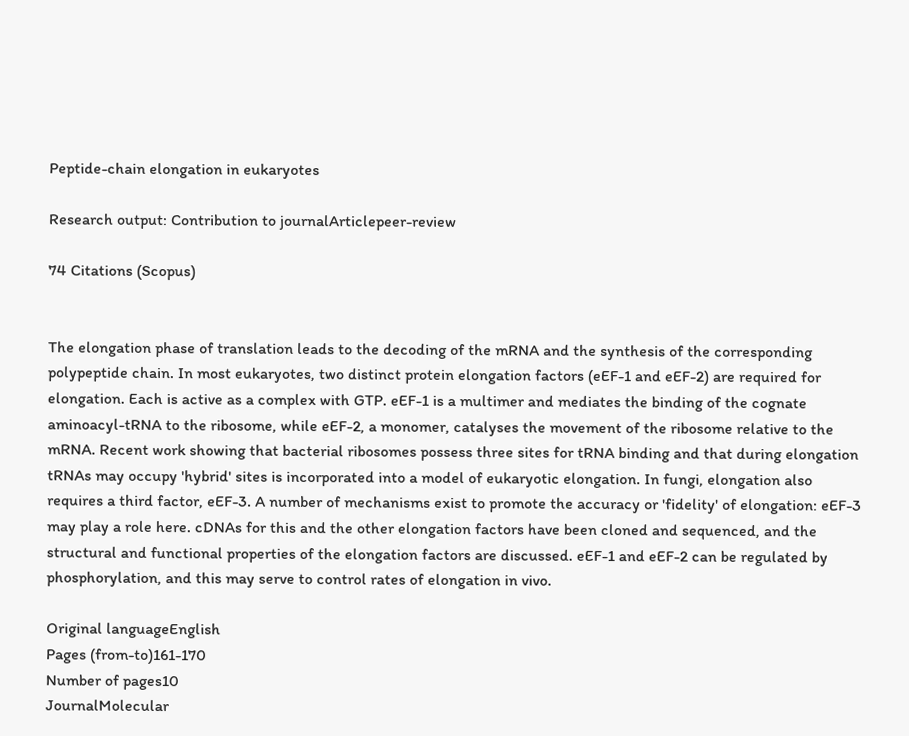Peptide-chain elongation in eukaryotes

Research output: Contribution to journalArticlepeer-review

74 Citations (Scopus)


The elongation phase of translation leads to the decoding of the mRNA and the synthesis of the corresponding polypeptide chain. In most eukaryotes, two distinct protein elongation factors (eEF-1 and eEF-2) are required for elongation. Each is active as a complex with GTP. eEF-1 is a multimer and mediates the binding of the cognate aminoacyl-tRNA to the ribosome, while eEF-2, a monomer, catalyses the movement of the ribosome relative to the mRNA. Recent work showing that bacterial ribosomes possess three sites for tRNA binding and that during elongation tRNAs may occupy 'hybrid' sites is incorporated into a model of eukaryotic elongation. In fungi, elongation also requires a third factor, eEF-3. A number of mechanisms exist to promote the accuracy or 'fidelity' of elongation: eEF-3 may play a role here. cDNAs for this and the other elongation factors have been cloned and sequenced, and the structural and functional properties of the elongation factors are discussed. eEF-1 and eEF-2 can be regulated by phosphorylation, and this may serve to control rates of elongation in vivo.

Original languageEnglish
Pages (from-to)161-170
Number of pages10
JournalMolecular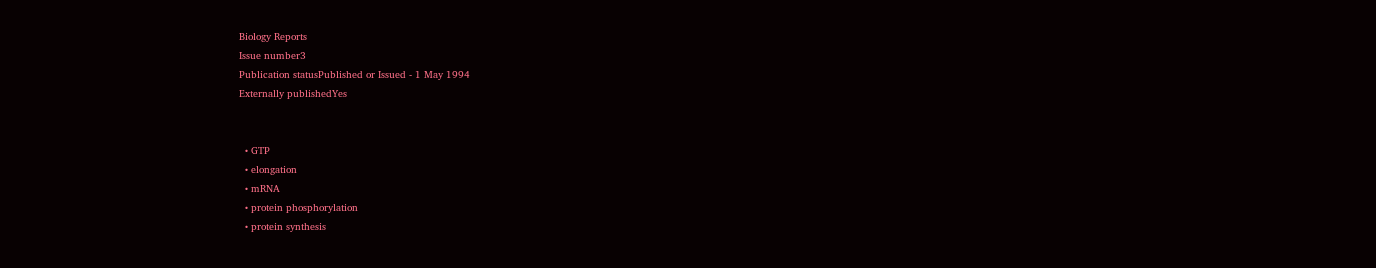Biology Reports
Issue number3
Publication statusPublished or Issued - 1 May 1994
Externally publishedYes


  • GTP
  • elongation
  • mRNA
  • protein phosphorylation
  • protein synthesis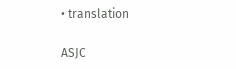• translation

ASJC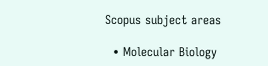Scopus subject areas

  • Molecular Biology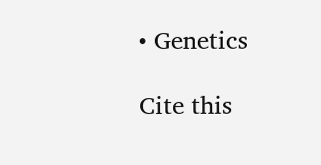• Genetics

Cite this